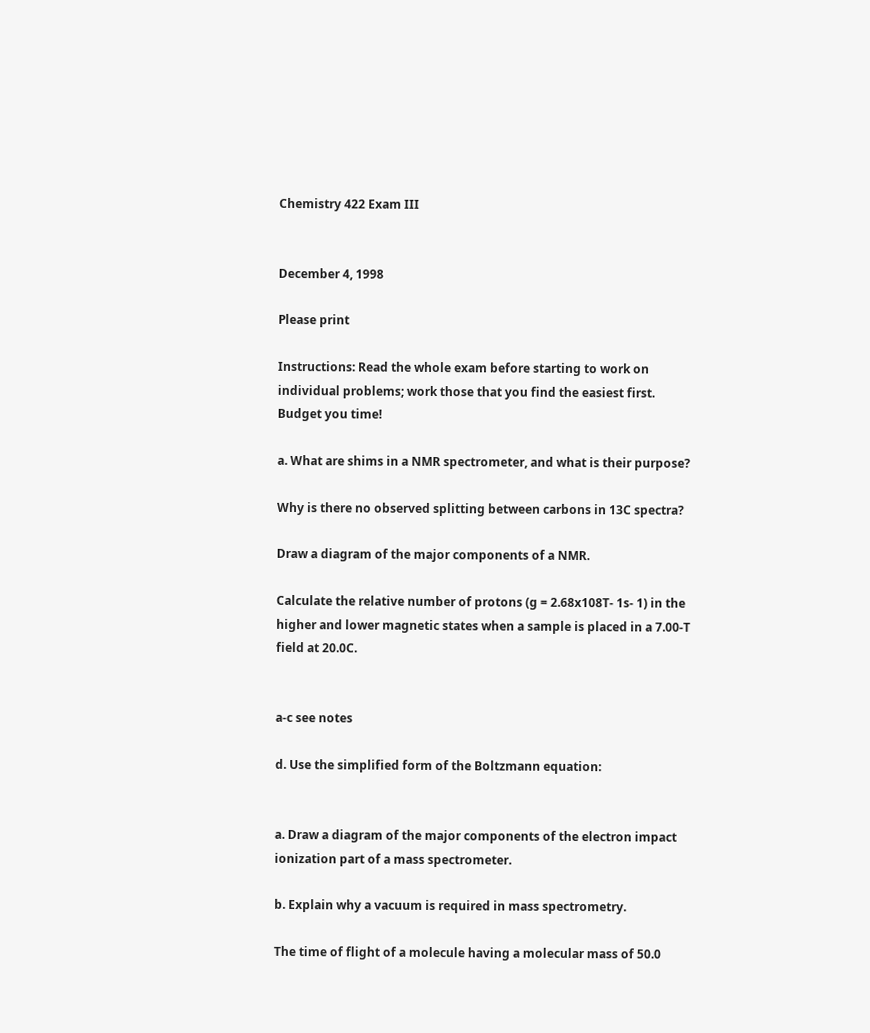Chemistry 422 Exam III


December 4, 1998

Please print

Instructions: Read the whole exam before starting to work on individual problems; work those that you find the easiest first. Budget you time!

a. What are shims in a NMR spectrometer, and what is their purpose?

Why is there no observed splitting between carbons in 13C spectra?

Draw a diagram of the major components of a NMR.

Calculate the relative number of protons (g = 2.68x108T- 1s- 1) in the higher and lower magnetic states when a sample is placed in a 7.00-T field at 20.0C.


a-c see notes

d. Use the simplified form of the Boltzmann equation:


a. Draw a diagram of the major components of the electron impact ionization part of a mass spectrometer.

b. Explain why a vacuum is required in mass spectrometry.

The time of flight of a molecule having a molecular mass of 50.0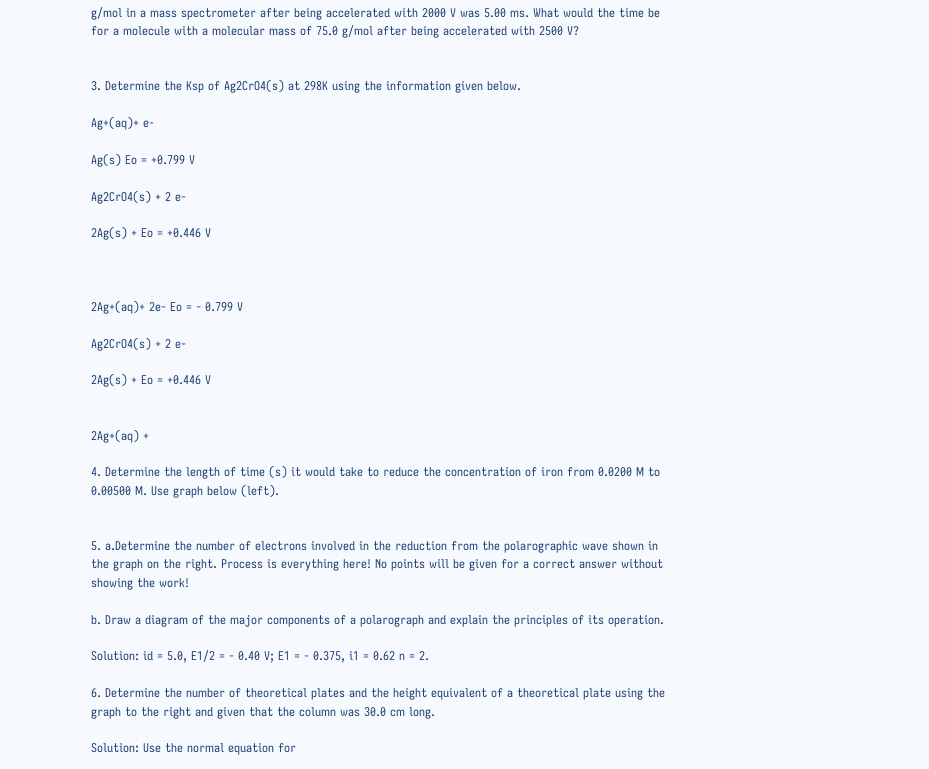g/mol in a mass spectrometer after being accelerated with 2000 V was 5.00 ms. What would the time be for a molecule with a molecular mass of 75.0 g/mol after being accelerated with 2500 V?


3. Determine the Ksp of Ag2CrO4(s) at 298K using the information given below.

Ag+(aq)+ e-

Ag(s) Eo = +0.799 V

Ag2CrO4(s) + 2 e-

2Ag(s) + Eo = +0.446 V



2Ag+(aq)+ 2e- Eo = - 0.799 V

Ag2CrO4(s) + 2 e-

2Ag(s) + Eo = +0.446 V


2Ag+(aq) +

4. Determine the length of time (s) it would take to reduce the concentration of iron from 0.0200 M to 0.00500 M. Use graph below (left).


5. a.Determine the number of electrons involved in the reduction from the polarographic wave shown in the graph on the right. Process is everything here! No points will be given for a correct answer without showing the work!

b. Draw a diagram of the major components of a polarograph and explain the principles of its operation.

Solution: id = 5.0, E1/2 = - 0.40 V; E1 = - 0.375, i1 = 0.62 n = 2.

6. Determine the number of theoretical plates and the height equivalent of a theoretical plate using the graph to the right and given that the column was 30.0 cm long.

Solution: Use the normal equation for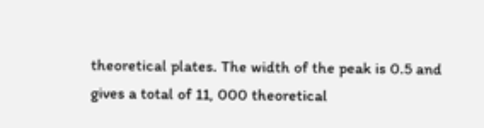theoretical plates. The width of the peak is 0.5 and gives a total of 11, 000 theoretical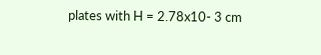plates with H = 2.78x10- 3 cm